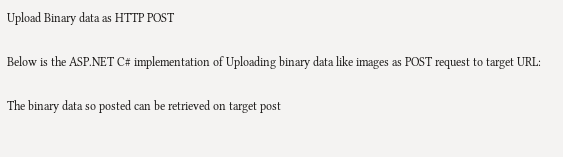Upload Binary data as HTTP POST

Below is the ASP.NET C# implementation of Uploading binary data like images as POST request to target URL:

The binary data so posted can be retrieved on target post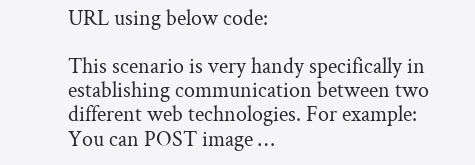URL using below code:

This scenario is very handy specifically in establishing communication between two different web technologies. For example: You can POST image …